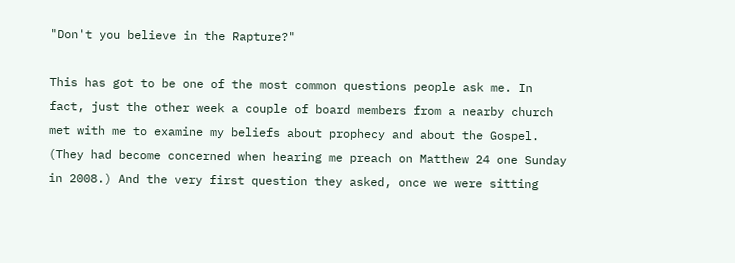"Don't you believe in the Rapture?"

This has got to be one of the most common questions people ask me. In fact, just the other week a couple of board members from a nearby church met with me to examine my beliefs about prophecy and about the Gospel. (They had become concerned when hearing me preach on Matthew 24 one Sunday in 2008.) And the very first question they asked, once we were sitting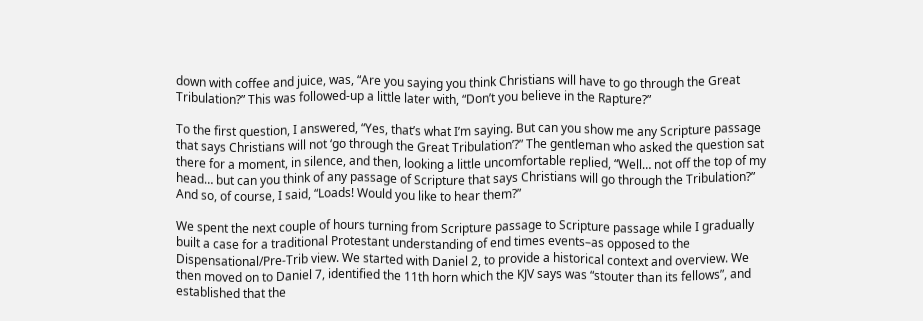down with coffee and juice, was, “Are you saying you think Christians will have to go through the Great Tribulation?” This was followed-up a little later with, “Don’t you believe in the Rapture?”

To the first question, I answered, “Yes, that’s what I’m saying. But can you show me any Scripture passage that says Christians will not ‘go through the Great Tribulation’?” The gentleman who asked the question sat there for a moment, in silence, and then, looking a little uncomfortable replied, “Well… not off the top of my head… but can you think of any passage of Scripture that says Christians will go through the Tribulation?” And so, of course, I said, “Loads! Would you like to hear them?”

We spent the next couple of hours turning from Scripture passage to Scripture passage while I gradually built a case for a traditional Protestant understanding of end times events–as opposed to the Dispensational/Pre-Trib view. We started with Daniel 2, to provide a historical context and overview. We then moved on to Daniel 7, identified the 11th horn which the KJV says was “stouter than its fellows”, and established that the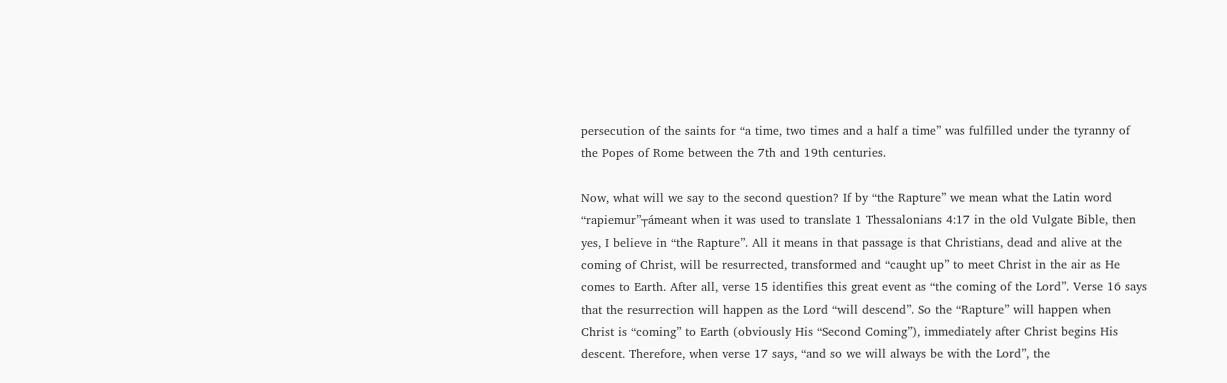persecution of the saints for “a time, two times and a half a time” was fulfilled under the tyranny of the Popes of Rome between the 7th and 19th centuries.

Now, what will we say to the second question? If by “the Rapture” we mean what the Latin word “rapiemur”┬ámeant when it was used to translate 1 Thessalonians 4:17 in the old Vulgate Bible, then yes, I believe in “the Rapture”. All it means in that passage is that Christians, dead and alive at the coming of Christ, will be resurrected, transformed and “caught up” to meet Christ in the air as He comes to Earth. After all, verse 15 identifies this great event as “the coming of the Lord”. Verse 16 says that the resurrection will happen as the Lord “will descend”. So the “Rapture” will happen when Christ is “coming” to Earth (obviously His “Second Coming”), immediately after Christ begins His descent. Therefore, when verse 17 says, “and so we will always be with the Lord”, the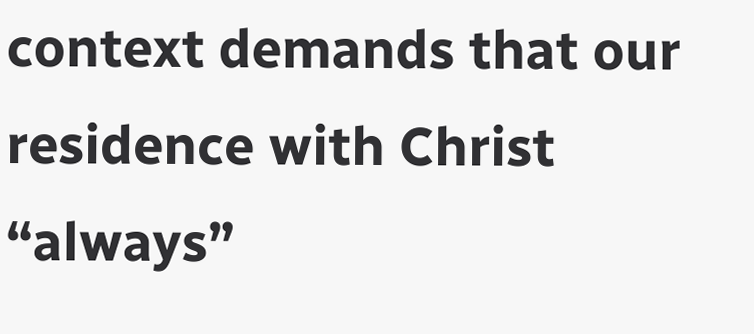context demands that our residence with Christ “always”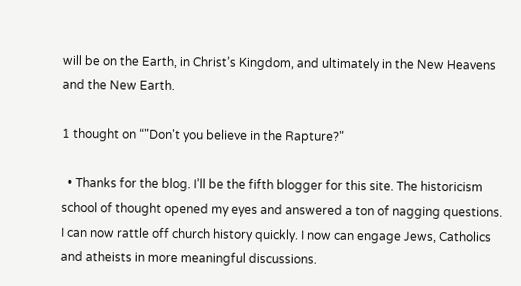will be on the Earth, in Christ’s Kingdom, and ultimately in the New Heavens and the New Earth.

1 thought on “"Don't you believe in the Rapture?"

  • Thanks for the blog. I’ll be the fifth blogger for this site. The historicism school of thought opened my eyes and answered a ton of nagging questions. I can now rattle off church history quickly. I now can engage Jews, Catholics and atheists in more meaningful discussions.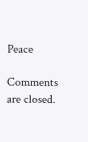Peace

Comments are closed.